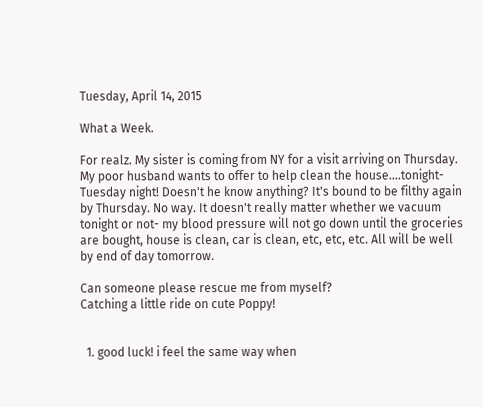Tuesday, April 14, 2015

What a Week.

For realz. My sister is coming from NY for a visit arriving on Thursday. My poor husband wants to offer to help clean the house....tonight- Tuesday night! Doesn't he know anything? It's bound to be filthy again by Thursday. No way. It doesn't really matter whether we vacuum tonight or not- my blood pressure will not go down until the groceries are bought, house is clean, car is clean, etc, etc, etc. All will be well by end of day tomorrow.

Can someone please rescue me from myself?
Catching a little ride on cute Poppy!


  1. good luck! i feel the same way when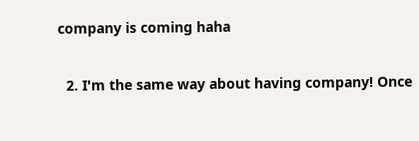company is coming haha

  2. I'm the same way about having company! Once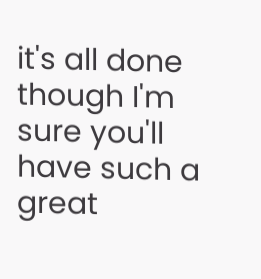it's all done though I'm sure you'll have such a great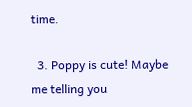time.

  3. Poppy is cute! Maybe me telling you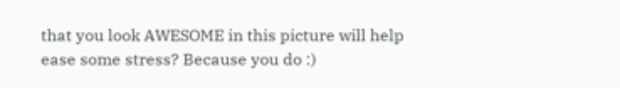that you look AWESOME in this picture will help ease some stress? Because you do :)